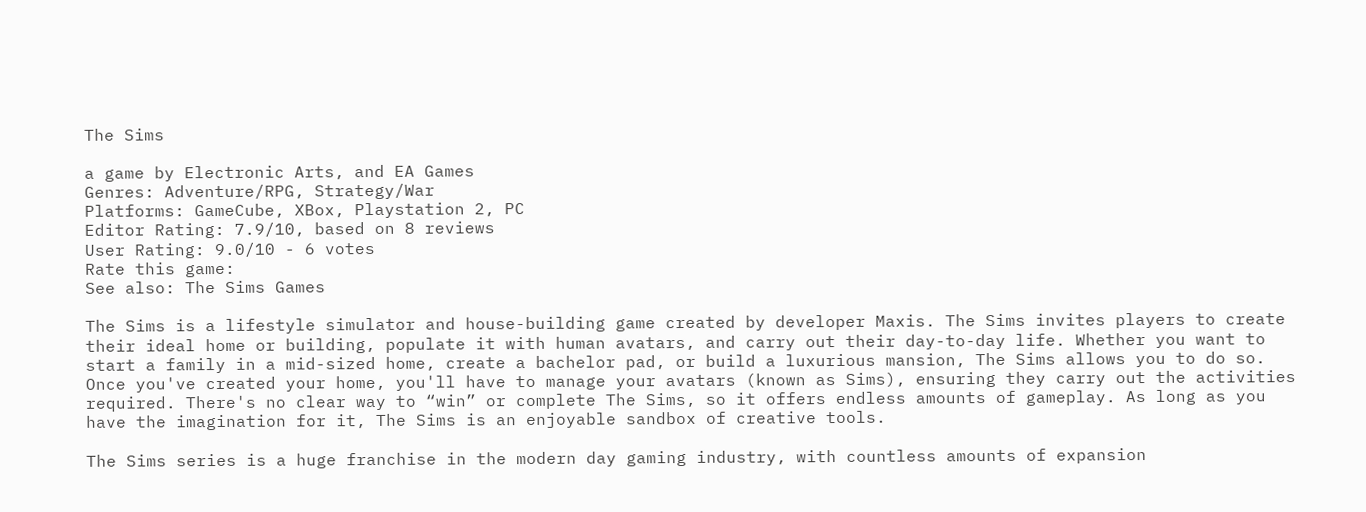The Sims

a game by Electronic Arts, and EA Games
Genres: Adventure/RPG, Strategy/War
Platforms: GameCube, XBox, Playstation 2, PC
Editor Rating: 7.9/10, based on 8 reviews
User Rating: 9.0/10 - 6 votes
Rate this game:
See also: The Sims Games

The Sims is a lifestyle simulator and house-building game created by developer Maxis. The Sims invites players to create their ideal home or building, populate it with human avatars, and carry out their day-to-day life. Whether you want to start a family in a mid-sized home, create a bachelor pad, or build a luxurious mansion, The Sims allows you to do so. Once you've created your home, you'll have to manage your avatars (known as Sims), ensuring they carry out the activities required. There's no clear way to “win” or complete The Sims, so it offers endless amounts of gameplay. As long as you have the imagination for it, The Sims is an enjoyable sandbox of creative tools.

The Sims series is a huge franchise in the modern day gaming industry, with countless amounts of expansion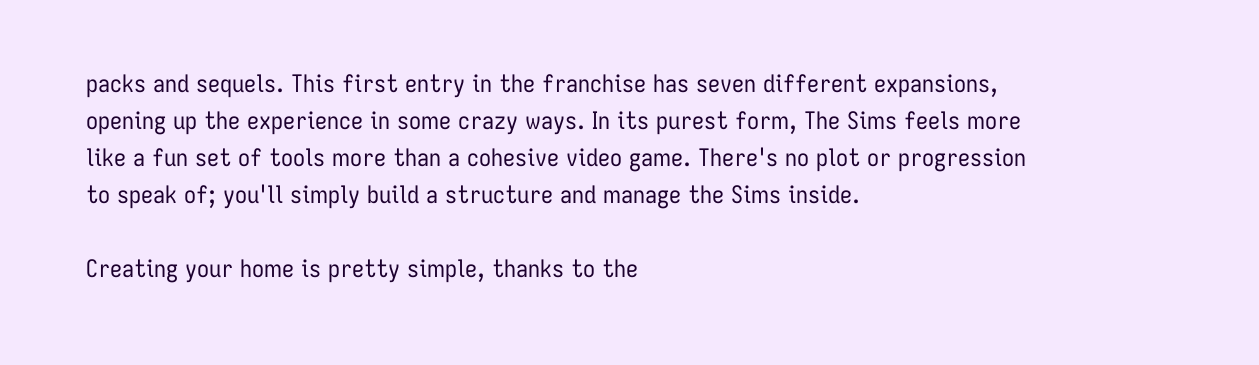packs and sequels. This first entry in the franchise has seven different expansions, opening up the experience in some crazy ways. In its purest form, The Sims feels more like a fun set of tools more than a cohesive video game. There's no plot or progression to speak of; you'll simply build a structure and manage the Sims inside.

Creating your home is pretty simple, thanks to the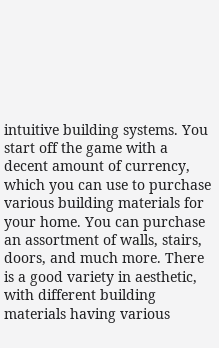intuitive building systems. You start off the game with a decent amount of currency, which you can use to purchase various building materials for your home. You can purchase an assortment of walls, stairs, doors, and much more. There is a good variety in aesthetic, with different building materials having various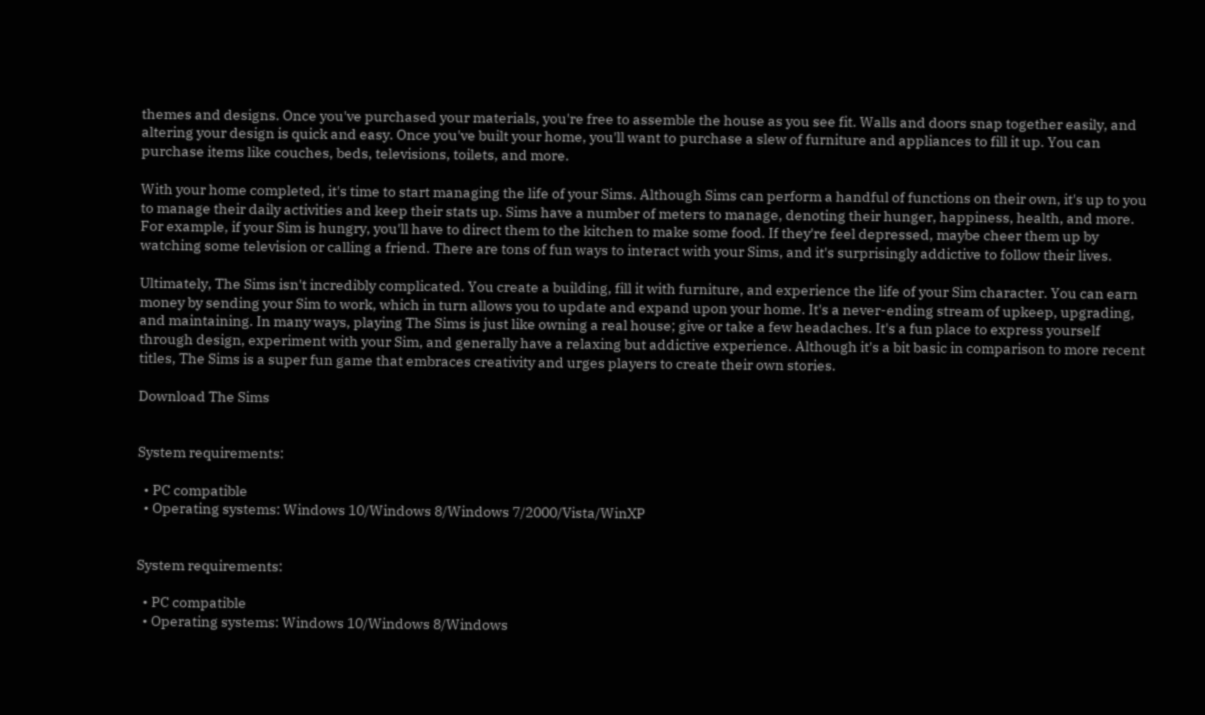themes and designs. Once you've purchased your materials, you're free to assemble the house as you see fit. Walls and doors snap together easily, and altering your design is quick and easy. Once you've built your home, you'll want to purchase a slew of furniture and appliances to fill it up. You can purchase items like couches, beds, televisions, toilets, and more.

With your home completed, it's time to start managing the life of your Sims. Although Sims can perform a handful of functions on their own, it's up to you to manage their daily activities and keep their stats up. Sims have a number of meters to manage, denoting their hunger, happiness, health, and more. For example, if your Sim is hungry, you'll have to direct them to the kitchen to make some food. If they're feel depressed, maybe cheer them up by watching some television or calling a friend. There are tons of fun ways to interact with your Sims, and it's surprisingly addictive to follow their lives.

Ultimately, The Sims isn't incredibly complicated. You create a building, fill it with furniture, and experience the life of your Sim character. You can earn money by sending your Sim to work, which in turn allows you to update and expand upon your home. It's a never-ending stream of upkeep, upgrading, and maintaining. In many ways, playing The Sims is just like owning a real house; give or take a few headaches. It's a fun place to express yourself through design, experiment with your Sim, and generally have a relaxing but addictive experience. Although it's a bit basic in comparison to more recent titles, The Sims is a super fun game that embraces creativity and urges players to create their own stories.

Download The Sims


System requirements:

  • PC compatible
  • Operating systems: Windows 10/Windows 8/Windows 7/2000/Vista/WinXP


System requirements:

  • PC compatible
  • Operating systems: Windows 10/Windows 8/Windows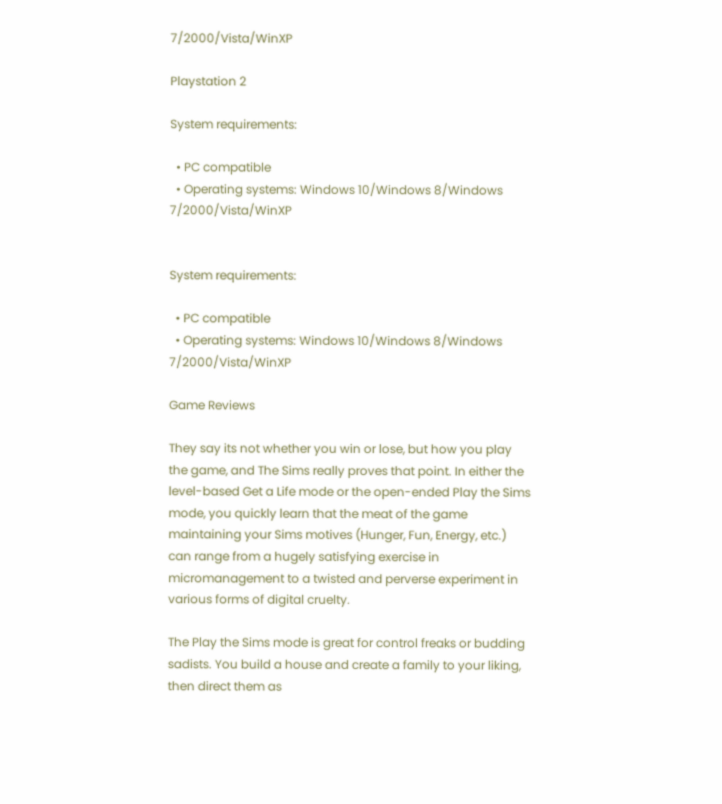7/2000/Vista/WinXP

Playstation 2

System requirements:

  • PC compatible
  • Operating systems: Windows 10/Windows 8/Windows 7/2000/Vista/WinXP


System requirements:

  • PC compatible
  • Operating systems: Windows 10/Windows 8/Windows 7/2000/Vista/WinXP

Game Reviews

They say its not whether you win or lose, but how you play the game, and The Sims really proves that point. In either the level-based Get a Life mode or the open-ended Play the Sims mode, you quickly learn that the meat of the game maintaining your Sims motives (Hunger, Fun, Energy, etc.) can range from a hugely satisfying exercise in micromanagement to a twisted and perverse experiment in various forms of digital cruelty.

The Play the Sims mode is great for control freaks or budding sadists. You build a house and create a family to your liking, then direct them as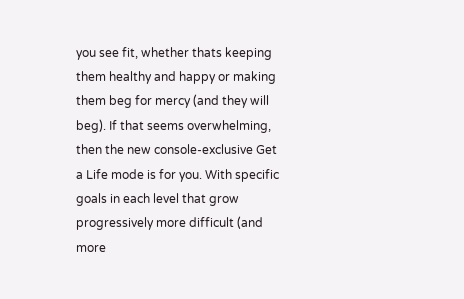you see fit, whether thats keeping them healthy and happy or making them beg for mercy (and they will beg). If that seems overwhelming, then the new console-exclusive Get a Life mode is for you. With specific goals in each level that grow progressively more difficult (and more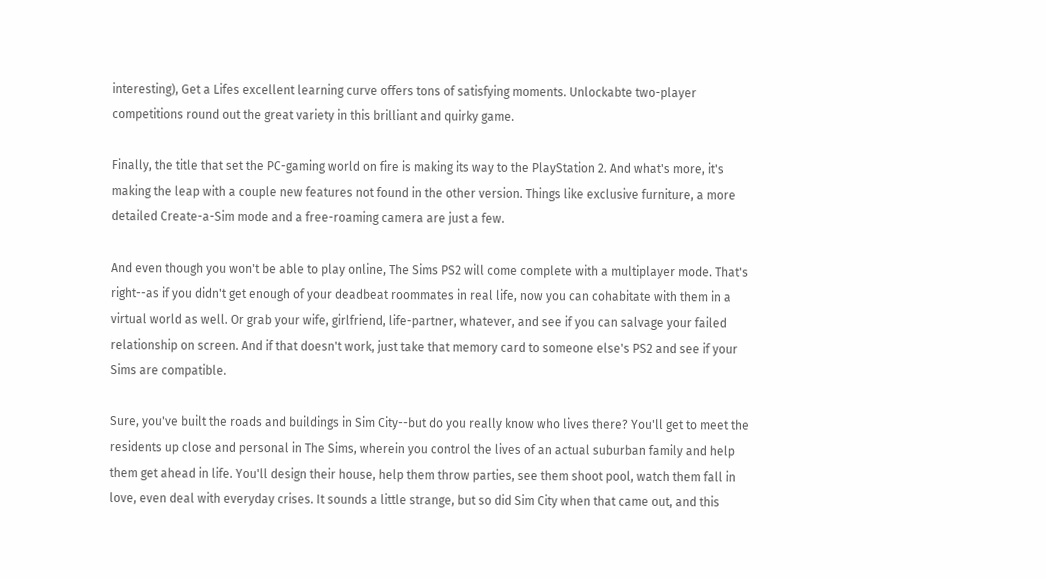interesting), Get a Lifes excellent learning curve offers tons of satisfying moments. Unlockabte two-player competitions round out the great variety in this brilliant and quirky game.

Finally, the title that set the PC-gaming world on fire is making its way to the PlayStation 2. And what's more, it's making the leap with a couple new features not found in the other version. Things like exclusive furniture, a more detailed Create-a-Sim mode and a free-roaming camera are just a few.

And even though you won't be able to play online, The Sims PS2 will come complete with a multiplayer mode. That's right--as if you didn't get enough of your deadbeat roommates in real life, now you can cohabitate with them in a virtual world as well. Or grab your wife, girlfriend, life-partner, whatever, and see if you can salvage your failed relationship on screen. And if that doesn't work, just take that memory card to someone else's PS2 and see if your Sims are compatible.

Sure, you've built the roads and buildings in Sim City--but do you really know who lives there? You'll get to meet the residents up close and personal in The Sims, wherein you control the lives of an actual suburban family and help them get ahead in life. You'll design their house, help them throw parties, see them shoot pool, watch them fall in love, even deal with everyday crises. It sounds a little strange, but so did Sim City when that came out, and this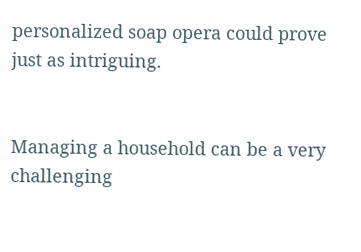personalized soap opera could prove just as intriguing.


Managing a household can be a very challenging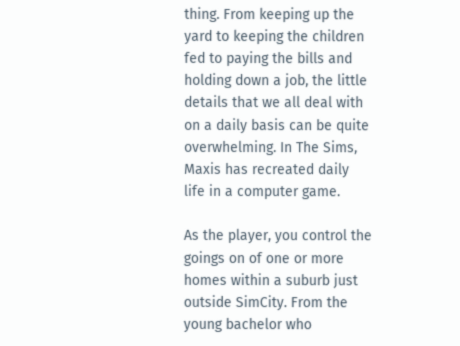thing. From keeping up the yard to keeping the children fed to paying the bills and holding down a job, the little details that we all deal with on a daily basis can be quite overwhelming. In The Sims, Maxis has recreated daily life in a computer game.

As the player, you control the goings on of one or more homes within a suburb just outside SimCity. From the young bachelor who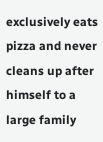exclusively eats pizza and never cleans up after himself to a large family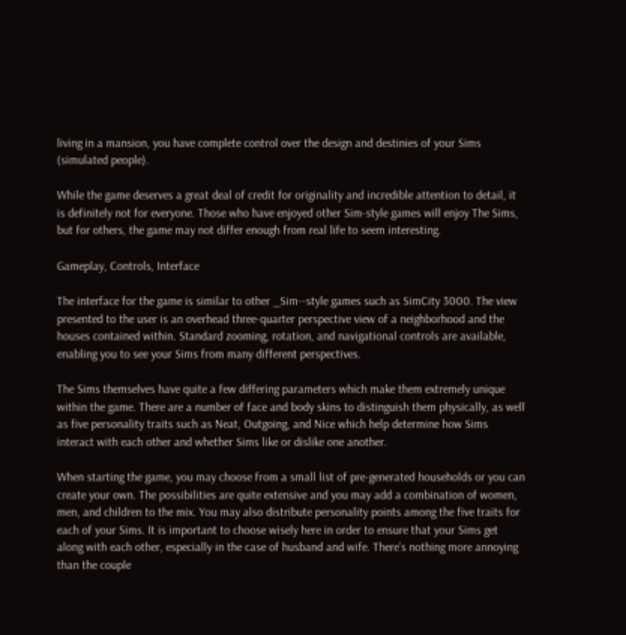living in a mansion, you have complete control over the design and destinies of your Sims (simulated people).

While the game deserves a great deal of credit for originality and incredible attention to detail, it is definitely not for everyone. Those who have enjoyed other Sim-style games will enjoy The Sims, but for others, the game may not differ enough from real life to seem interesting.

Gameplay, Controls, Interface

The interface for the game is similar to other _Sim--style games such as SimCity 3000. The view presented to the user is an overhead three-quarter perspective view of a neighborhood and the houses contained within. Standard zooming, rotation, and navigational controls are available, enabling you to see your Sims from many different perspectives.

The Sims themselves have quite a few differing parameters which make them extremely unique within the game. There are a number of face and body skins to distinguish them physically, as well as five personality traits such as Neat, Outgoing, and Nice which help determine how Sims interact with each other and whether Sims like or dislike one another.

When starting the game, you may choose from a small list of pre-generated households or you can create your own. The possibilities are quite extensive and you may add a combination of women, men, and children to the mix. You may also distribute personality points among the five traits for each of your Sims. It is important to choose wisely here in order to ensure that your Sims get along with each other, especially in the case of husband and wife. There’s nothing more annoying than the couple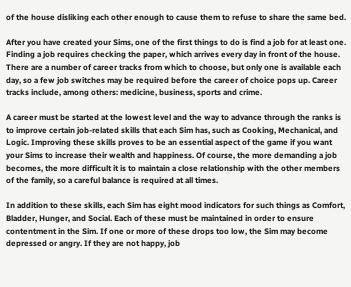of the house disliking each other enough to cause them to refuse to share the same bed.

After you have created your Sims, one of the first things to do is find a job for at least one. Finding a job requires checking the paper, which arrives every day in front of the house. There are a number of career tracks from which to choose, but only one is available each day, so a few job switches may be required before the career of choice pops up. Career tracks include, among others: medicine, business, sports and crime.

A career must be started at the lowest level and the way to advance through the ranks is to improve certain job-related skills that each Sim has, such as Cooking, Mechanical, and Logic. Improving these skills proves to be an essential aspect of the game if you want your Sims to increase their wealth and happiness. Of course, the more demanding a job becomes, the more difficult it is to maintain a close relationship with the other members of the family, so a careful balance is required at all times.

In addition to these skills, each Sim has eight mood indicators for such things as Comfort, Bladder, Hunger, and Social. Each of these must be maintained in order to ensure contentment in the Sim. If one or more of these drops too low, the Sim may become depressed or angry. If they are not happy, job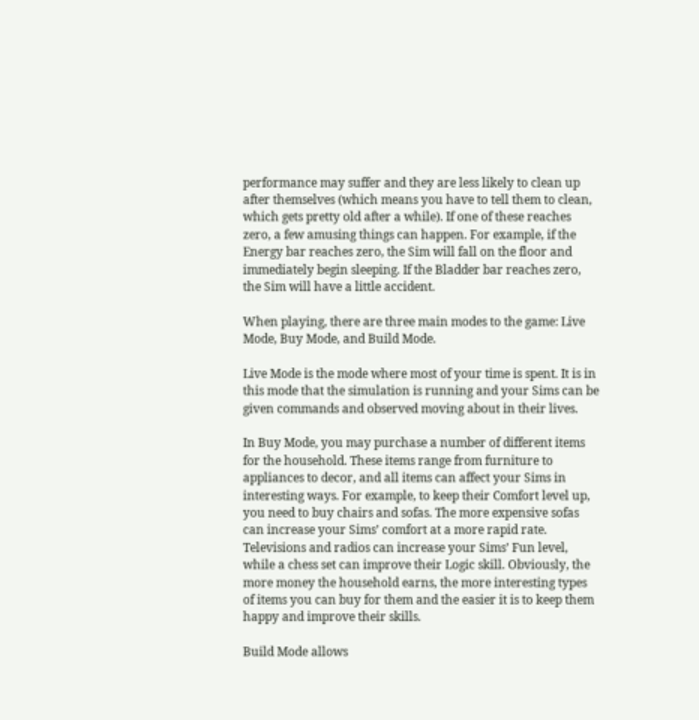performance may suffer and they are less likely to clean up after themselves (which means you have to tell them to clean, which gets pretty old after a while). If one of these reaches zero, a few amusing things can happen. For example, if the Energy bar reaches zero, the Sim will fall on the floor and immediately begin sleeping. If the Bladder bar reaches zero, the Sim will have a little accident.

When playing, there are three main modes to the game: Live Mode, Buy Mode, and Build Mode.

Live Mode is the mode where most of your time is spent. It is in this mode that the simulation is running and your Sims can be given commands and observed moving about in their lives.

In Buy Mode, you may purchase a number of different items for the household. These items range from furniture to appliances to decor, and all items can affect your Sims in interesting ways. For example, to keep their Comfort level up, you need to buy chairs and sofas. The more expensive sofas can increase your Sims’ comfort at a more rapid rate. Televisions and radios can increase your Sims’ Fun level, while a chess set can improve their Logic skill. Obviously, the more money the household earns, the more interesting types of items you can buy for them and the easier it is to keep them happy and improve their skills.

Build Mode allows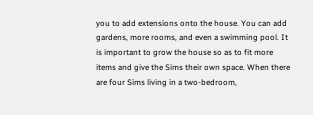you to add extensions onto the house. You can add gardens, more rooms, and even a swimming pool. It is important to grow the house so as to fit more items and give the Sims their own space. When there are four Sims living in a two-bedroom,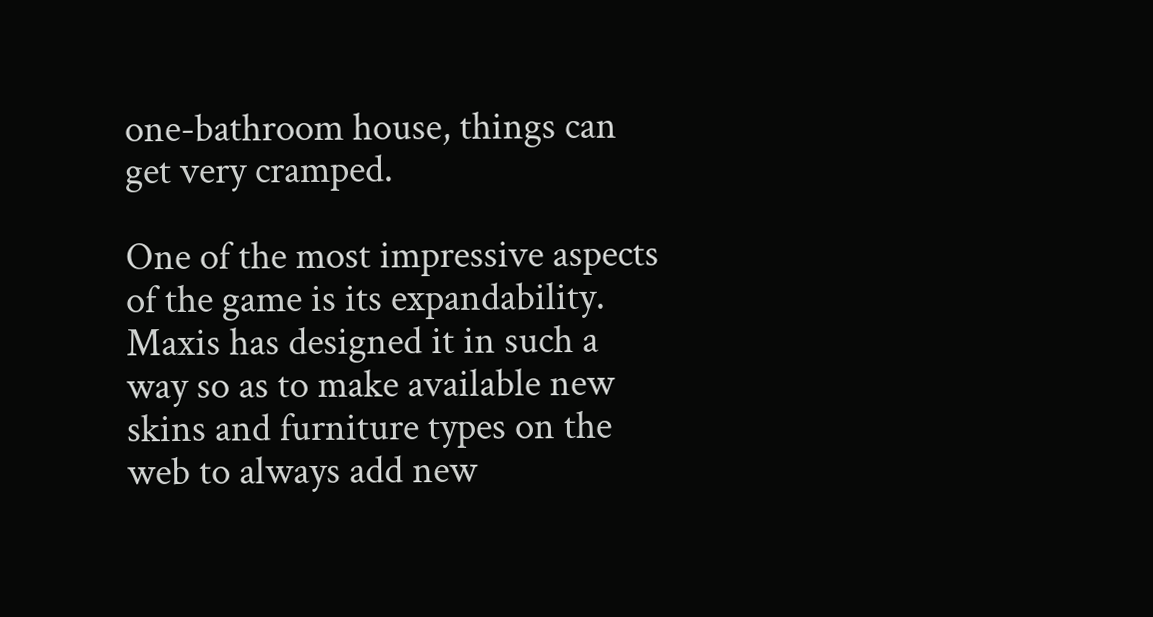one-bathroom house, things can get very cramped.

One of the most impressive aspects of the game is its expandability. Maxis has designed it in such a way so as to make available new skins and furniture types on the web to always add new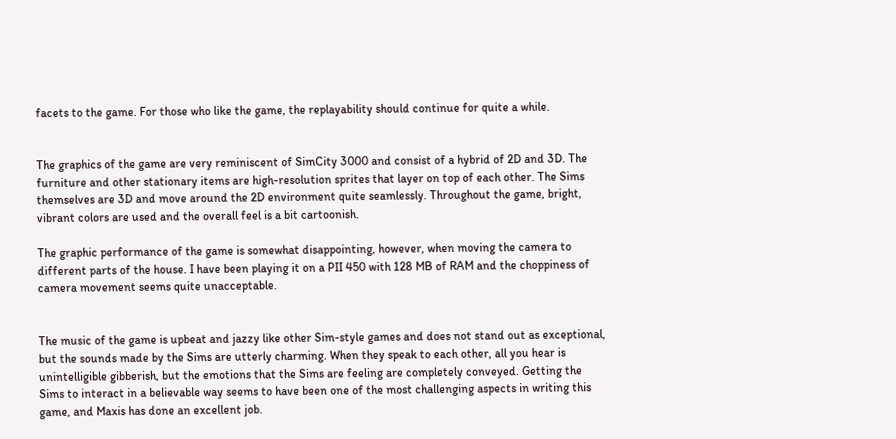facets to the game. For those who like the game, the replayability should continue for quite a while.


The graphics of the game are very reminiscent of SimCity 3000 and consist of a hybrid of 2D and 3D. The furniture and other stationary items are high-resolution sprites that layer on top of each other. The Sims themselves are 3D and move around the 2D environment quite seamlessly. Throughout the game, bright, vibrant colors are used and the overall feel is a bit cartoonish.

The graphic performance of the game is somewhat disappointing, however, when moving the camera to different parts of the house. I have been playing it on a PII 450 with 128 MB of RAM and the choppiness of camera movement seems quite unacceptable.


The music of the game is upbeat and jazzy like other Sim-style games and does not stand out as exceptional, but the sounds made by the Sims are utterly charming. When they speak to each other, all you hear is unintelligible gibberish, but the emotions that the Sims are feeling are completely conveyed. Getting the Sims to interact in a believable way seems to have been one of the most challenging aspects in writing this game, and Maxis has done an excellent job.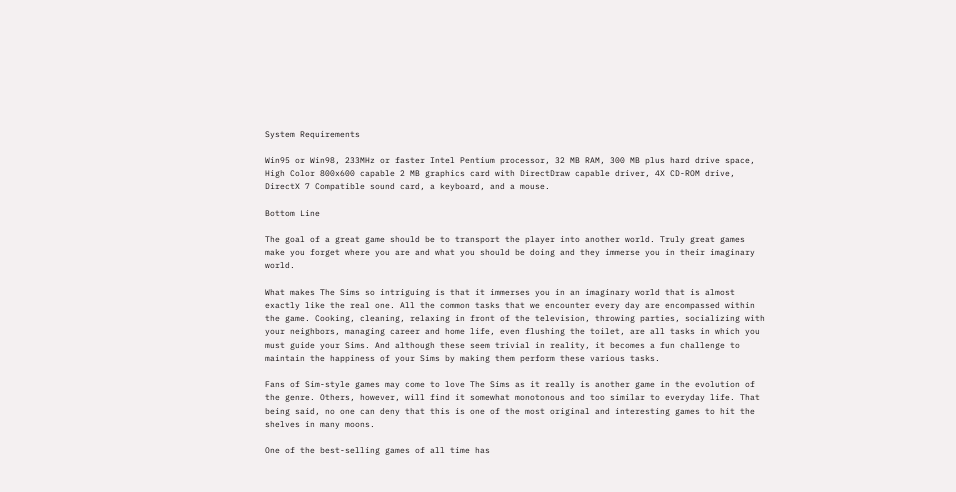System Requirements

Win95 or Win98, 233MHz or faster Intel Pentium processor, 32 MB RAM, 300 MB plus hard drive space, High Color 800x600 capable 2 MB graphics card with DirectDraw capable driver, 4X CD-ROM drive, DirectX 7 Compatible sound card, a keyboard, and a mouse.

Bottom Line

The goal of a great game should be to transport the player into another world. Truly great games make you forget where you are and what you should be doing and they immerse you in their imaginary world.

What makes The Sims so intriguing is that it immerses you in an imaginary world that is almost exactly like the real one. All the common tasks that we encounter every day are encompassed within the game. Cooking, cleaning, relaxing in front of the television, throwing parties, socializing with your neighbors, managing career and home life, even flushing the toilet, are all tasks in which you must guide your Sims. And although these seem trivial in reality, it becomes a fun challenge to maintain the happiness of your Sims by making them perform these various tasks.

Fans of Sim-style games may come to love The Sims as it really is another game in the evolution of the genre. Others, however, will find it somewhat monotonous and too similar to everyday life. That being said, no one can deny that this is one of the most original and interesting games to hit the shelves in many moons.

One of the best-selling games of all time has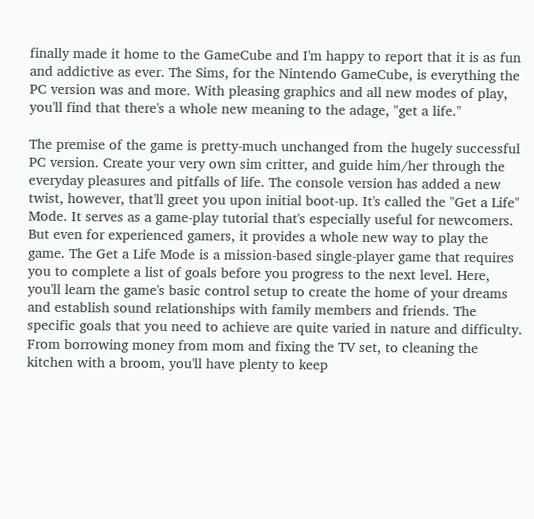finally made it home to the GameCube and I'm happy to report that it is as fun and addictive as ever. The Sims, for the Nintendo GameCube, is everything the PC version was and more. With pleasing graphics and all new modes of play, you'll find that there's a whole new meaning to the adage, "get a life."

The premise of the game is pretty-much unchanged from the hugely successful PC version. Create your very own sim critter, and guide him/her through the everyday pleasures and pitfalls of life. The console version has added a new twist, however, that'll greet you upon initial boot-up. It's called the "Get a Life" Mode. It serves as a game-play tutorial that's especially useful for newcomers. But even for experienced gamers, it provides a whole new way to play the game. The Get a Life Mode is a mission-based single-player game that requires you to complete a list of goals before you progress to the next level. Here, you'll learn the game's basic control setup to create the home of your dreams and establish sound relationships with family members and friends. The specific goals that you need to achieve are quite varied in nature and difficulty. From borrowing money from mom and fixing the TV set, to cleaning the kitchen with a broom, you'll have plenty to keep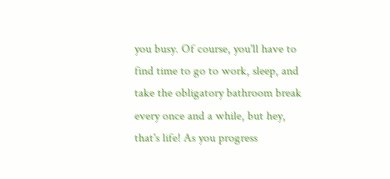you busy. Of course, you'll have to find time to go to work, sleep, and take the obligatory bathroom break every once and a while, but hey, that's life! As you progress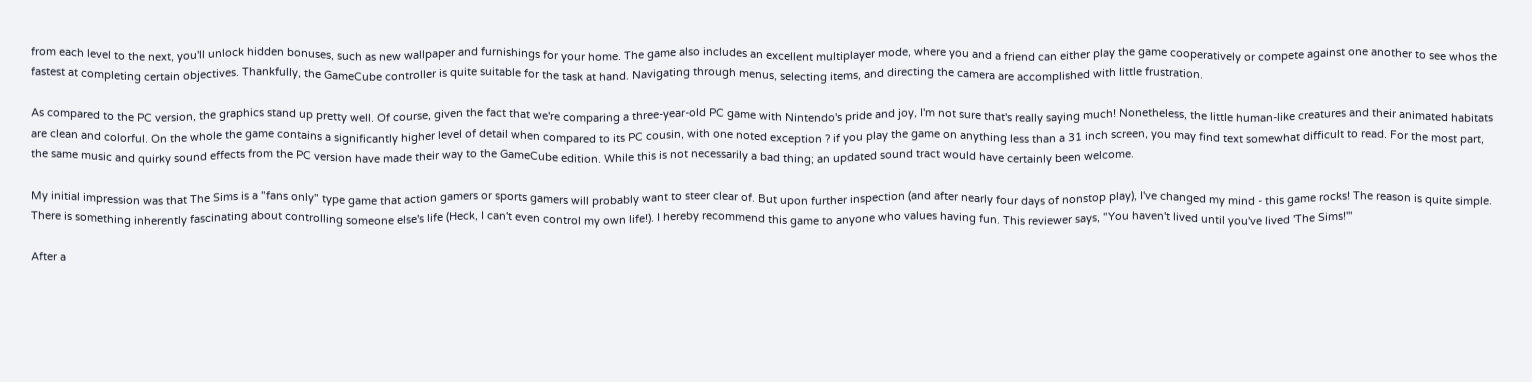from each level to the next, you'll unlock hidden bonuses, such as new wallpaper and furnishings for your home. The game also includes an excellent multiplayer mode, where you and a friend can either play the game cooperatively or compete against one another to see whos the fastest at completing certain objectives. Thankfully, the GameCube controller is quite suitable for the task at hand. Navigating through menus, selecting items, and directing the camera are accomplished with little frustration.

As compared to the PC version, the graphics stand up pretty well. Of course, given the fact that we're comparing a three-year-old PC game with Nintendo's pride and joy, I'm not sure that's really saying much! Nonetheless, the little human-like creatures and their animated habitats are clean and colorful. On the whole the game contains a significantly higher level of detail when compared to its PC cousin, with one noted exception ? if you play the game on anything less than a 31 inch screen, you may find text somewhat difficult to read. For the most part, the same music and quirky sound effects from the PC version have made their way to the GameCube edition. While this is not necessarily a bad thing; an updated sound tract would have certainly been welcome.

My initial impression was that The Sims is a "fans only" type game that action gamers or sports gamers will probably want to steer clear of. But upon further inspection (and after nearly four days of nonstop play), I've changed my mind - this game rocks! The reason is quite simple. There is something inherently fascinating about controlling someone else's life (Heck, I can't even control my own life!). I hereby recommend this game to anyone who values having fun. This reviewer says, "You haven't lived until you've lived 'The Sims!'"

After a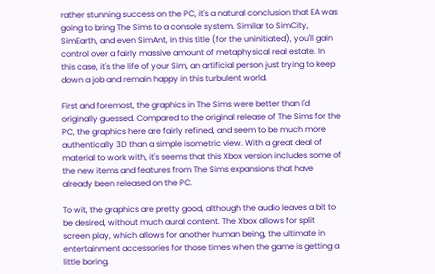rather stunning success on the PC, it's a natural conclusion that EA was going to bring The Sims to a console system. Similar to SimCity, SimEarth, and even SimAnt, in this title (for the uninitiated), you'll gain control over a fairly massive amount of metaphysical real estate. In this case, it's the life of your Sim, an artificial person just trying to keep down a job and remain happy in this turbulent world.

First and foremost, the graphics in The Sims were better than I'd originally guessed. Compared to the original release of The Sims for the PC, the graphics here are fairly refined, and seem to be much more authentically 3D than a simple isometric view. With a great deal of material to work with, it's seems that this Xbox version includes some of the new items and features from The Sims expansions that have already been released on the PC.

To wit, the graphics are pretty good, although the audio leaves a bit to be desired, without much aural content. The Xbox allows for split screen play, which allows for another human being, the ultimate in entertainment accessories for those times when the game is getting a little boring.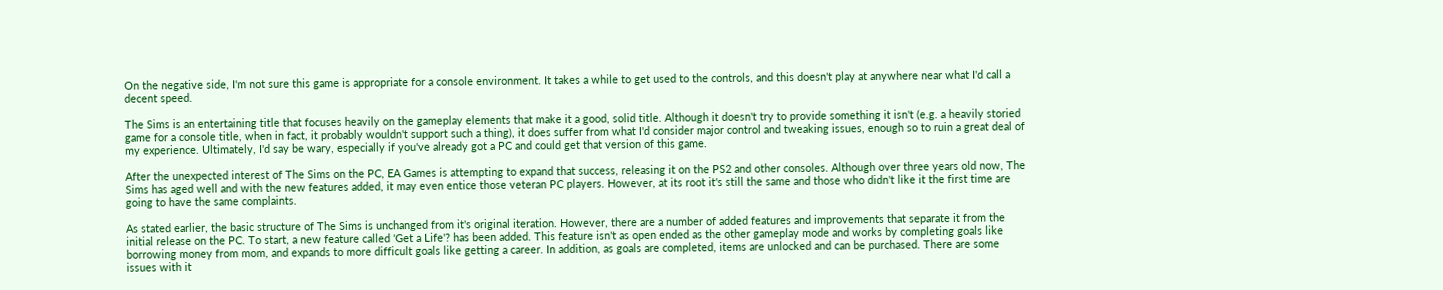On the negative side, I'm not sure this game is appropriate for a console environment. It takes a while to get used to the controls, and this doesn't play at anywhere near what I'd call a decent speed.

The Sims is an entertaining title that focuses heavily on the gameplay elements that make it a good, solid title. Although it doesn't try to provide something it isn't (e.g. a heavily storied game for a console title, when in fact, it probably wouldn't support such a thing), it does suffer from what I'd consider major control and tweaking issues, enough so to ruin a great deal of my experience. Ultimately, I'd say be wary, especially if you've already got a PC and could get that version of this game.

After the unexpected interest of The Sims on the PC, EA Games is attempting to expand that success, releasing it on the PS2 and other consoles. Although over three years old now, The Sims has aged well and with the new features added, it may even entice those veteran PC players. However, at its root it's still the same and those who didn't like it the first time are going to have the same complaints.

As stated earlier, the basic structure of The Sims is unchanged from it's original iteration. However, there are a number of added features and improvements that separate it from the initial release on the PC. To start, a new feature called 'Get a Life'? has been added. This feature isn't as open ended as the other gameplay mode and works by completing goals like borrowing money from mom, and expands to more difficult goals like getting a career. In addition, as goals are completed, items are unlocked and can be purchased. There are some issues with it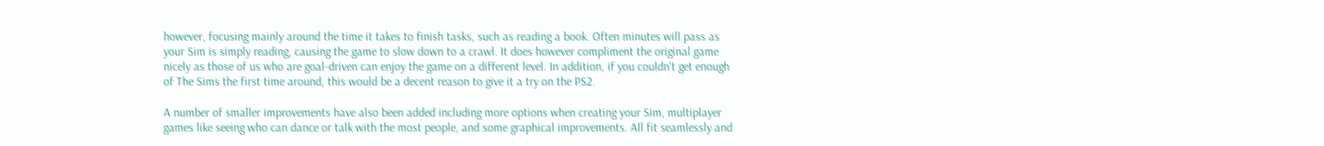however, focusing mainly around the time it takes to finish tasks, such as reading a book. Often minutes will pass as your Sim is simply reading, causing the game to slow down to a crawl. It does however compliment the original game nicely as those of us who are goal-driven can enjoy the game on a different level. In addition, if you couldn't get enough of The Sims the first time around, this would be a decent reason to give it a try on the PS2.

A number of smaller improvements have also been added including more options when creating your Sim, multiplayer games like seeing who can dance or talk with the most people, and some graphical improvements. All fit seamlessly and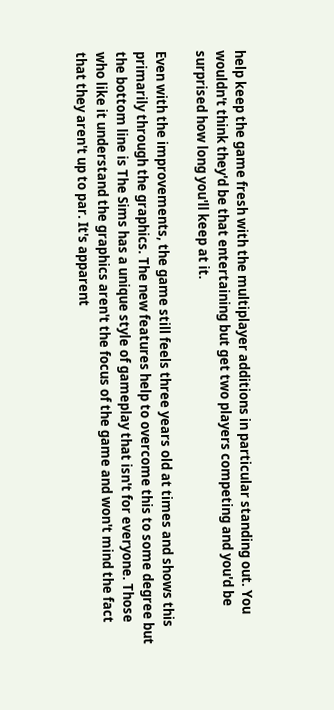help keep the game fresh with the multiplayer additions in particular standing out. You wouldn't think they'd be that entertaining but get two players competing and you'd be surprised how long you'll keep at it.

Even with the improvements, the game still feels three years old at times and shows this primarily through the graphics. The new features help to overcome this to some degree but the bottom line is The Sims has a unique style of gameplay that isn't for everyone. Those who like it understand the graphics aren't the focus of the game and won't mind the fact that they aren't up to par. It's apparent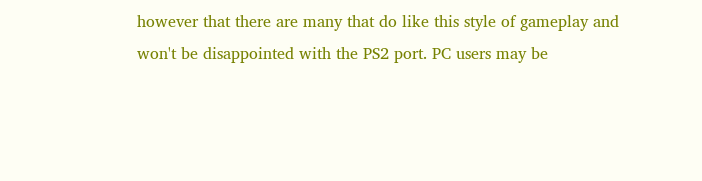however that there are many that do like this style of gameplay and won't be disappointed with the PS2 port. PC users may be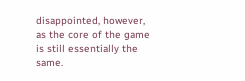disappointed, however, as the core of the game is still essentially the same.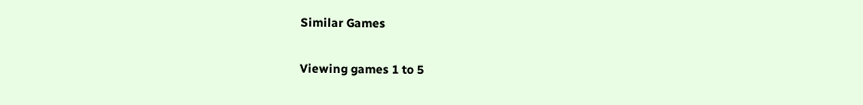Similar Games

Viewing games 1 to 5